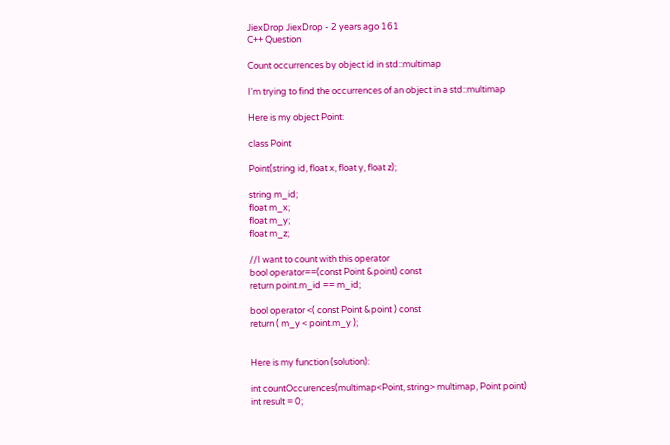JiexDrop JiexDrop - 2 years ago 161
C++ Question

Count occurrences by object id in std::multimap

I'm trying to find the occurrences of an object in a std::multimap

Here is my object Point:

class Point

Point(string id, float x, float y, float z);

string m_id;
float m_x;
float m_y;
float m_z;

//I want to count with this operator
bool operator==(const Point &point) const
return point.m_id == m_id;

bool operator <( const Point &point ) const
return ( m_y < point.m_y );


Here is my function (solution):

int countOccurences(multimap<Point, string> multimap, Point point)
int result = 0;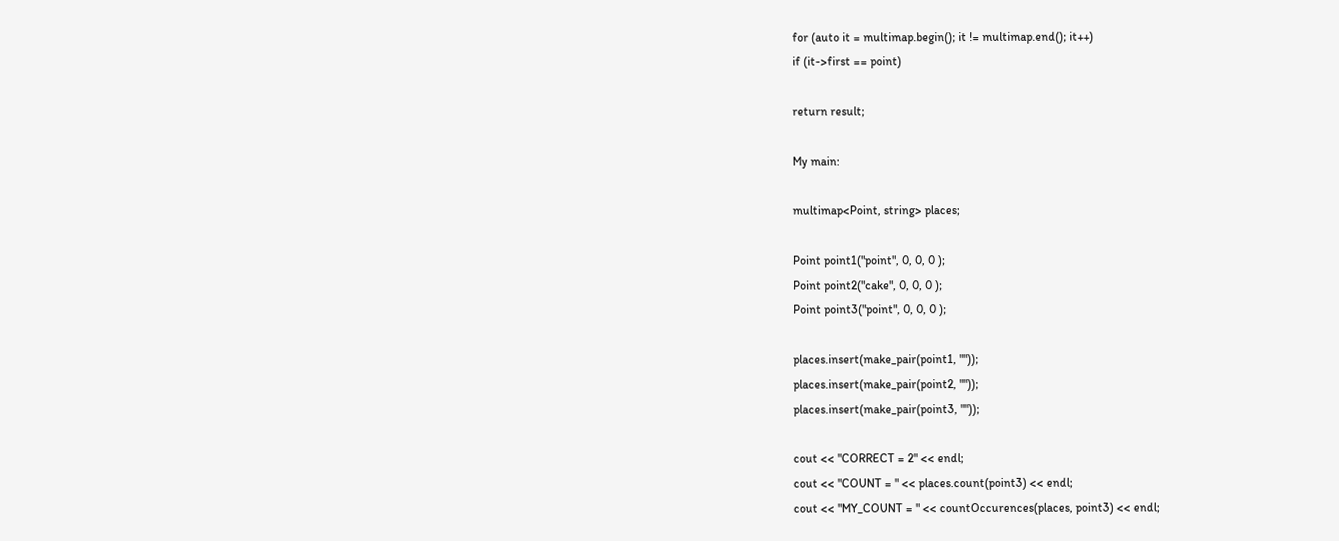for (auto it = multimap.begin(); it != multimap.end(); it++)
if (it->first == point)

return result;

My main:

multimap<Point, string> places;

Point point1("point", 0, 0, 0 );
Point point2("cake", 0, 0, 0 );
Point point3("point", 0, 0, 0 );

places.insert(make_pair(point1, ""));
places.insert(make_pair(point2, ""));
places.insert(make_pair(point3, ""));

cout << "CORRECT = 2" << endl;
cout << "COUNT = " << places.count(point3) << endl;
cout << "MY_COUNT = " << countOccurences(places, point3) << endl;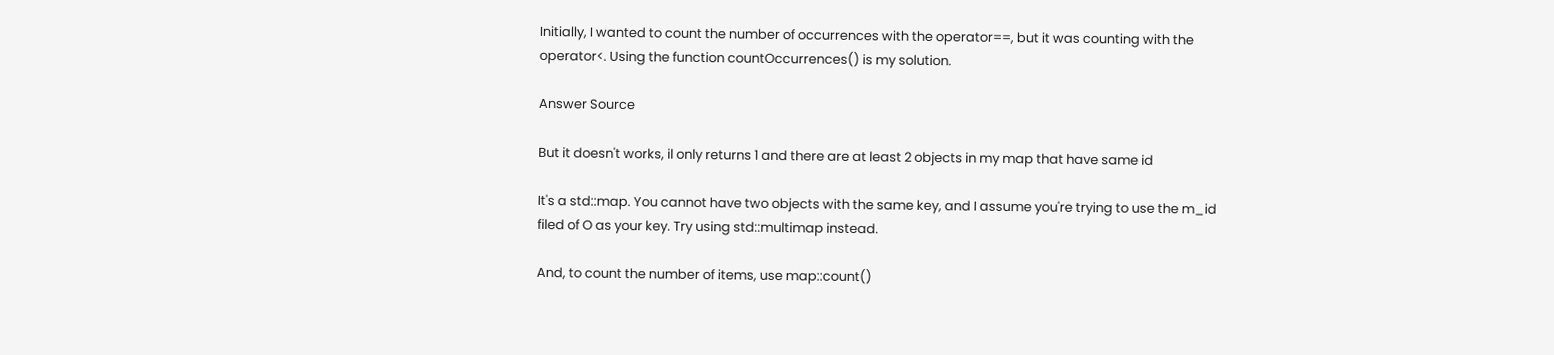Initially, I wanted to count the number of occurrences with the operator==, but it was counting with the operator<. Using the function countOccurrences() is my solution.

Answer Source

But it doesn't works, il only returns 1 and there are at least 2 objects in my map that have same id

It's a std::map. You cannot have two objects with the same key, and I assume you're trying to use the m_id filed of O as your key. Try using std::multimap instead.

And, to count the number of items, use map::count()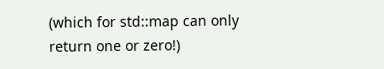(which for std::map can only return one or zero!)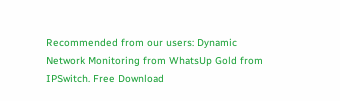Recommended from our users: Dynamic Network Monitoring from WhatsUp Gold from IPSwitch. Free Download